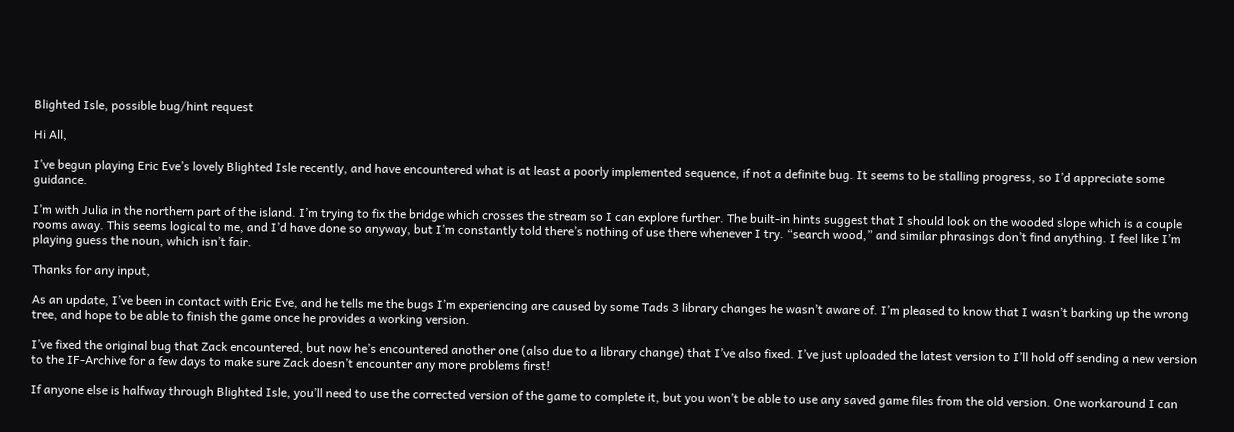Blighted Isle, possible bug/hint request

Hi All,

I’ve begun playing Eric Eve’s lovely Blighted Isle recently, and have encountered what is at least a poorly implemented sequence, if not a definite bug. It seems to be stalling progress, so I’d appreciate some guidance.

I’m with Julia in the northern part of the island. I’m trying to fix the bridge which crosses the stream so I can explore further. The built-in hints suggest that I should look on the wooded slope which is a couple rooms away. This seems logical to me, and I’d have done so anyway, but I’m constantly told there’s nothing of use there whenever I try. “search wood,” and similar phrasings don’t find anything. I feel like I’m playing guess the noun, which isn’t fair.

Thanks for any input,

As an update, I’ve been in contact with Eric Eve, and he tells me the bugs I’m experiencing are caused by some Tads 3 library changes he wasn’t aware of. I’m pleased to know that I wasn’t barking up the wrong tree, and hope to be able to finish the game once he provides a working version.

I’ve fixed the original bug that Zack encountered, but now he’s encountered another one (also due to a library change) that I’ve also fixed. I’ve just uploaded the latest version to I’ll hold off sending a new version to the IF-Archive for a few days to make sure Zack doesn’t encounter any more problems first!

If anyone else is halfway through Blighted Isle, you’ll need to use the corrected version of the game to complete it, but you won’t be able to use any saved game files from the old version. One workaround I can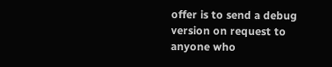offer is to send a debug version on request to anyone who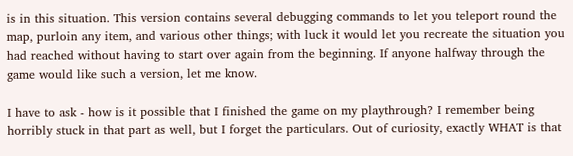is in this situation. This version contains several debugging commands to let you teleport round the map, purloin any item, and various other things; with luck it would let you recreate the situation you had reached without having to start over again from the beginning. If anyone halfway through the game would like such a version, let me know.

I have to ask - how is it possible that I finished the game on my playthrough? I remember being horribly stuck in that part as well, but I forget the particulars. Out of curiosity, exactly WHAT is that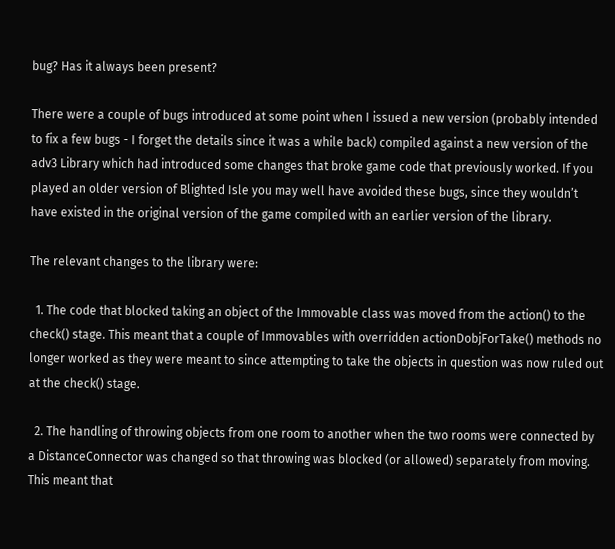bug? Has it always been present?

There were a couple of bugs introduced at some point when I issued a new version (probably intended to fix a few bugs - I forget the details since it was a while back) compiled against a new version of the adv3 Library which had introduced some changes that broke game code that previously worked. If you played an older version of Blighted Isle you may well have avoided these bugs, since they wouldn’t have existed in the original version of the game compiled with an earlier version of the library.

The relevant changes to the library were:

  1. The code that blocked taking an object of the Immovable class was moved from the action() to the check() stage. This meant that a couple of Immovables with overridden actionDobjForTake() methods no longer worked as they were meant to since attempting to take the objects in question was now ruled out at the check() stage.

  2. The handling of throwing objects from one room to another when the two rooms were connected by a DistanceConnector was changed so that throwing was blocked (or allowed) separately from moving. This meant that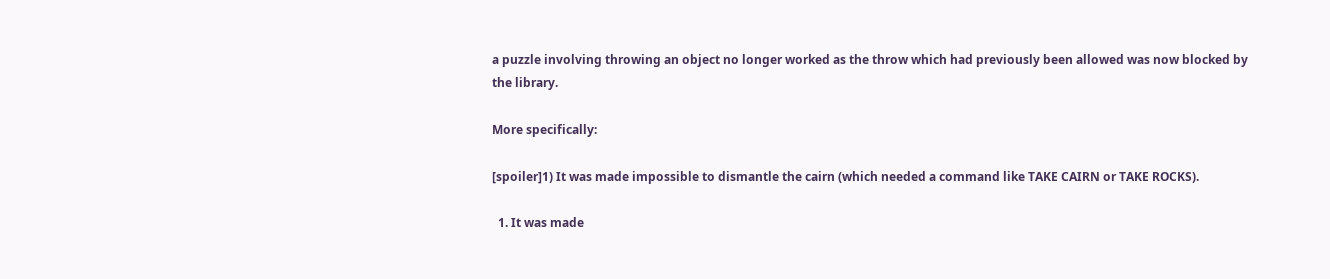a puzzle involving throwing an object no longer worked as the throw which had previously been allowed was now blocked by the library.

More specifically:

[spoiler]1) It was made impossible to dismantle the cairn (which needed a command like TAKE CAIRN or TAKE ROCKS).

  1. It was made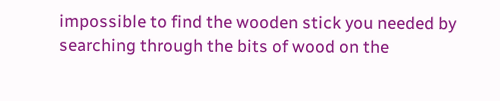impossible to find the wooden stick you needed by searching through the bits of wood on the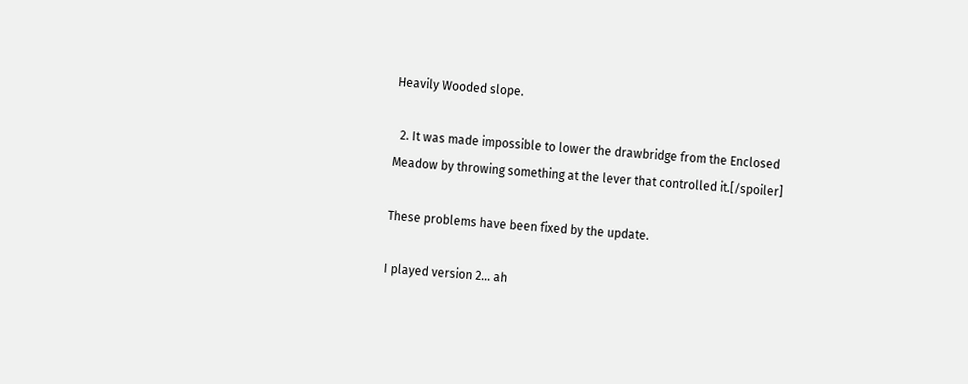Heavily Wooded slope.

  2. It was made impossible to lower the drawbridge from the Enclosed Meadow by throwing something at the lever that controlled it.[/spoiler]

These problems have been fixed by the update.

I played version 2… ah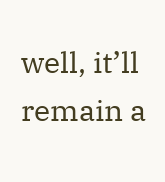well, it’ll remain a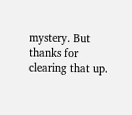mystery. But thanks for clearing that up.